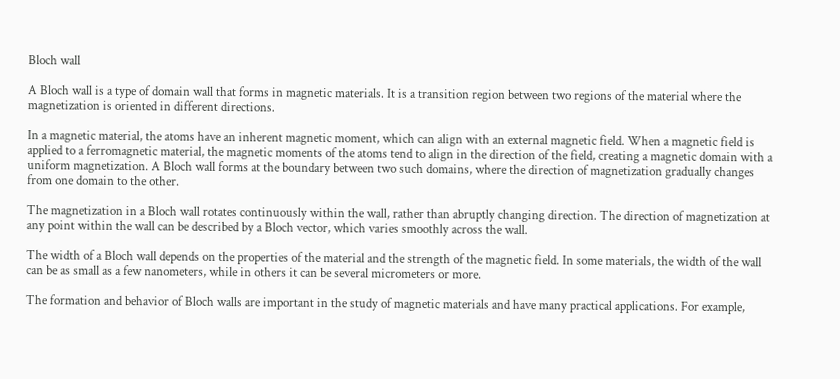Bloch wall

A Bloch wall is a type of domain wall that forms in magnetic materials. It is a transition region between two regions of the material where the magnetization is oriented in different directions.

In a magnetic material, the atoms have an inherent magnetic moment, which can align with an external magnetic field. When a magnetic field is applied to a ferromagnetic material, the magnetic moments of the atoms tend to align in the direction of the field, creating a magnetic domain with a uniform magnetization. A Bloch wall forms at the boundary between two such domains, where the direction of magnetization gradually changes from one domain to the other.

The magnetization in a Bloch wall rotates continuously within the wall, rather than abruptly changing direction. The direction of magnetization at any point within the wall can be described by a Bloch vector, which varies smoothly across the wall.

The width of a Bloch wall depends on the properties of the material and the strength of the magnetic field. In some materials, the width of the wall can be as small as a few nanometers, while in others it can be several micrometers or more.

The formation and behavior of Bloch walls are important in the study of magnetic materials and have many practical applications. For example,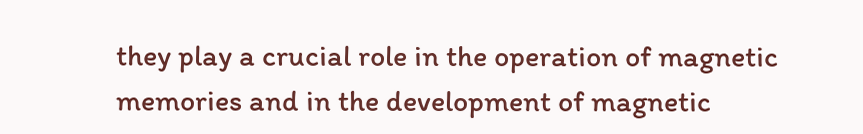they play a crucial role in the operation of magnetic memories and in the development of magnetic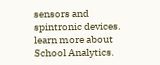sensors and spintronic devices. learn more about School Analytics.